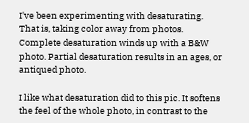I've been experimenting with desaturating. That is, taking color away from photos. Complete desaturation winds up with a B&W photo. Partial desaturation results in an ages, or antiqued photo.

I like what desaturation did to this pic. It softens the feel of the whole photo, in contrast to the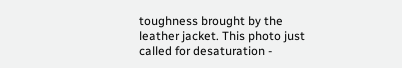toughness brought by the leather jacket. This photo just called for desaturation -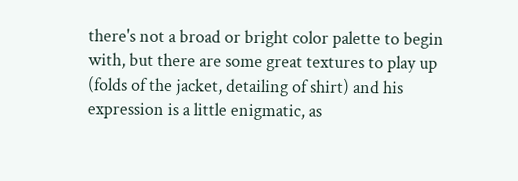there's not a broad or bright color palette to begin with, but there are some great textures to play up (folds of the jacket, detailing of shirt) and his expression is a little enigmatic, as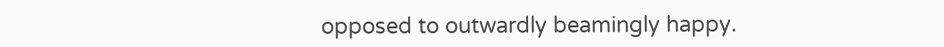opposed to outwardly beamingly happy.